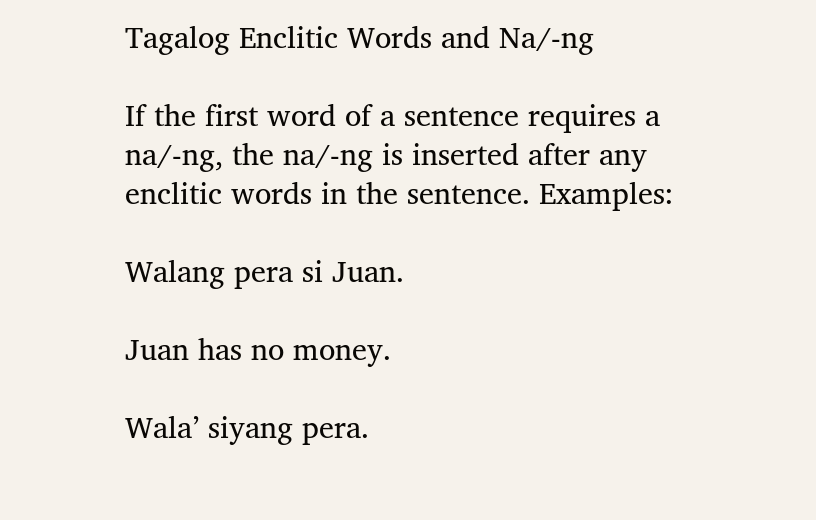Tagalog Enclitic Words and Na/-ng

If the first word of a sentence requires a na/-ng, the na/-ng is inserted after any enclitic words in the sentence. Examples:

Walang pera si Juan.

Juan has no money.

Wala’ siyang pera.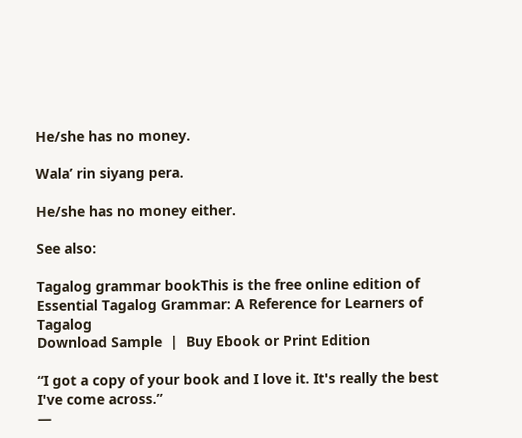He/she has no money.

Wala’ rin siyang pera.

He/she has no money either.

See also:

Tagalog grammar bookThis is the free online edition of Essential Tagalog Grammar: A Reference for Learners of Tagalog
Download Sample  |  Buy Ebook or Print Edition

“I got a copy of your book and I love it. It's really the best I've come across.”
—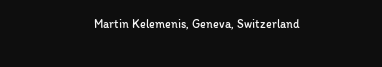Martin Kelemenis, Geneva, Switzerland